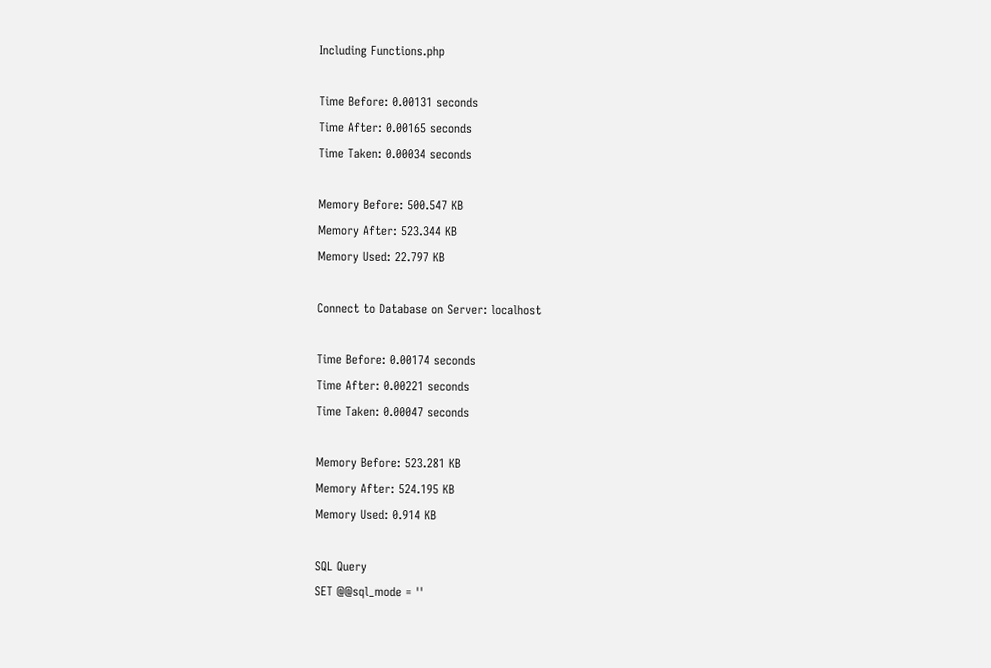Including Functions.php

Time Before: 0.00131 seconds
Time After: 0.00165 seconds
Time Taken: 0.00034 seconds

Memory Before: 500.547 KB
Memory After: 523.344 KB
Memory Used: 22.797 KB

Connect to Database on Server: localhost

Time Before: 0.00174 seconds
Time After: 0.00221 seconds
Time Taken: 0.00047 seconds

Memory Before: 523.281 KB
Memory After: 524.195 KB
Memory Used: 0.914 KB

SQL Query
SET @@sql_mode = ''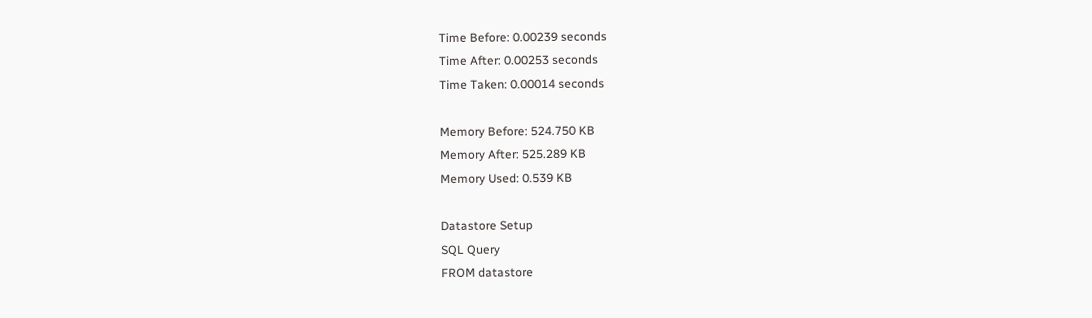Time Before: 0.00239 seconds
Time After: 0.00253 seconds
Time Taken: 0.00014 seconds

Memory Before: 524.750 KB
Memory After: 525.289 KB
Memory Used: 0.539 KB

Datastore Setup
SQL Query
FROM datastore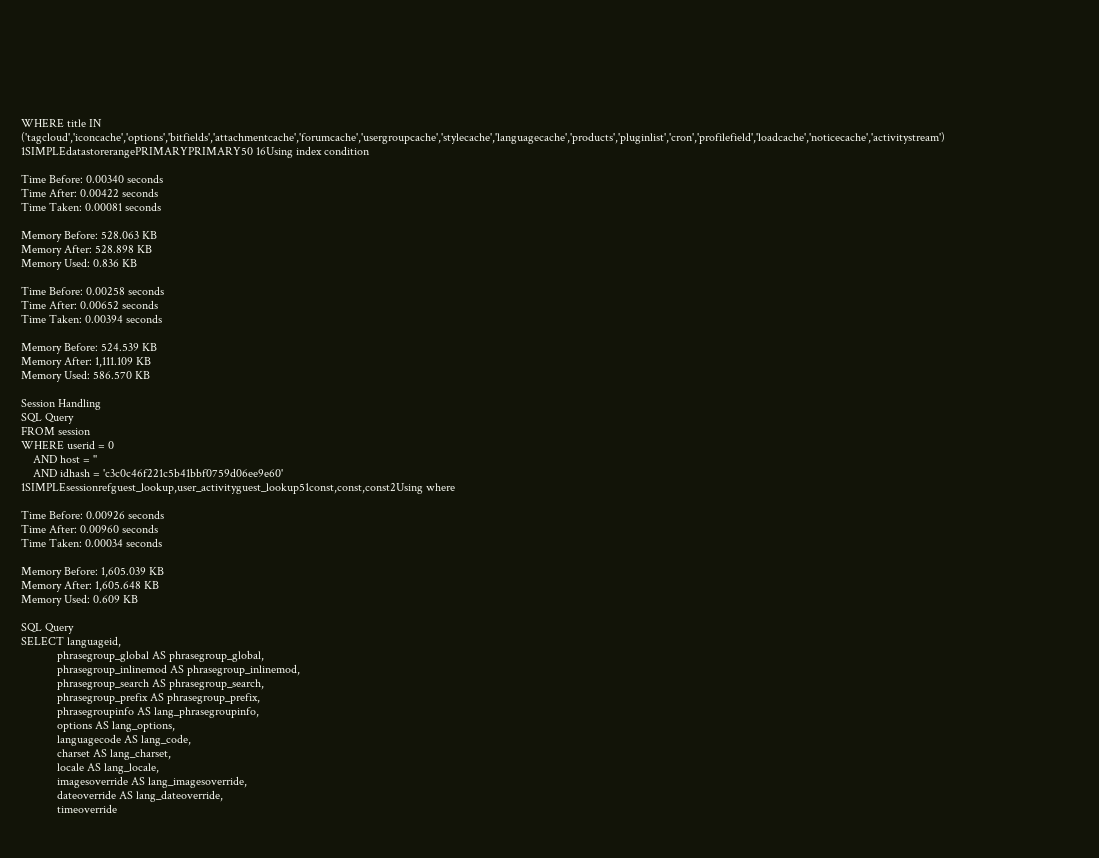WHERE title IN ('tagcloud','iconcache','options','bitfields','attachmentcache','forumcache','usergroupcache','stylecache','languagecache','products','pluginlist','cron','profilefield','loadcache','noticecache','activitystream')
1SIMPLEdatastorerangePRIMARYPRIMARY50 16Using index condition

Time Before: 0.00340 seconds
Time After: 0.00422 seconds
Time Taken: 0.00081 seconds

Memory Before: 528.063 KB
Memory After: 528.898 KB
Memory Used: 0.836 KB

Time Before: 0.00258 seconds
Time After: 0.00652 seconds
Time Taken: 0.00394 seconds

Memory Before: 524.539 KB
Memory After: 1,111.109 KB
Memory Used: 586.570 KB

Session Handling
SQL Query
FROM session
WHERE userid = 0
    AND host = ''
    AND idhash = 'c3c0c46f221c5b41bbf0759d06ee9e60'
1SIMPLEsessionrefguest_lookup,user_activityguest_lookup51const,const,const2Using where

Time Before: 0.00926 seconds
Time After: 0.00960 seconds
Time Taken: 0.00034 seconds

Memory Before: 1,605.039 KB
Memory After: 1,605.648 KB
Memory Used: 0.609 KB

SQL Query
SELECT languageid,
            phrasegroup_global AS phrasegroup_global,
            phrasegroup_inlinemod AS phrasegroup_inlinemod,
            phrasegroup_search AS phrasegroup_search,
            phrasegroup_prefix AS phrasegroup_prefix,
            phrasegroupinfo AS lang_phrasegroupinfo,
            options AS lang_options,
            languagecode AS lang_code,
            charset AS lang_charset,
            locale AS lang_locale,
            imagesoverride AS lang_imagesoverride,
            dateoverride AS lang_dateoverride,
            timeoverride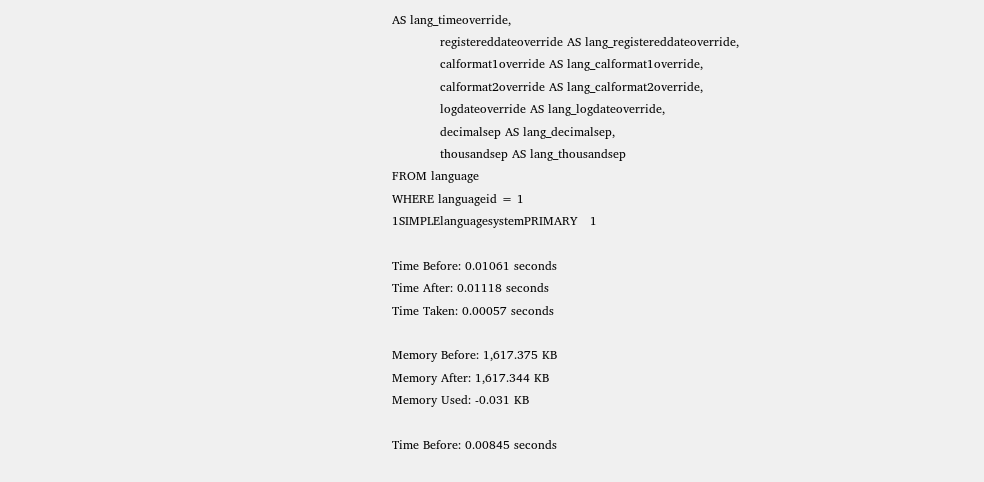AS lang_timeoverride,
            registereddateoverride AS lang_registereddateoverride,
            calformat1override AS lang_calformat1override,
            calformat2override AS lang_calformat2override,
            logdateoverride AS lang_logdateoverride,
            decimalsep AS lang_decimalsep,
            thousandsep AS lang_thousandsep
FROM language
WHERE languageid = 1
1SIMPLElanguagesystemPRIMARY   1

Time Before: 0.01061 seconds
Time After: 0.01118 seconds
Time Taken: 0.00057 seconds

Memory Before: 1,617.375 KB
Memory After: 1,617.344 KB
Memory Used: -0.031 KB

Time Before: 0.00845 seconds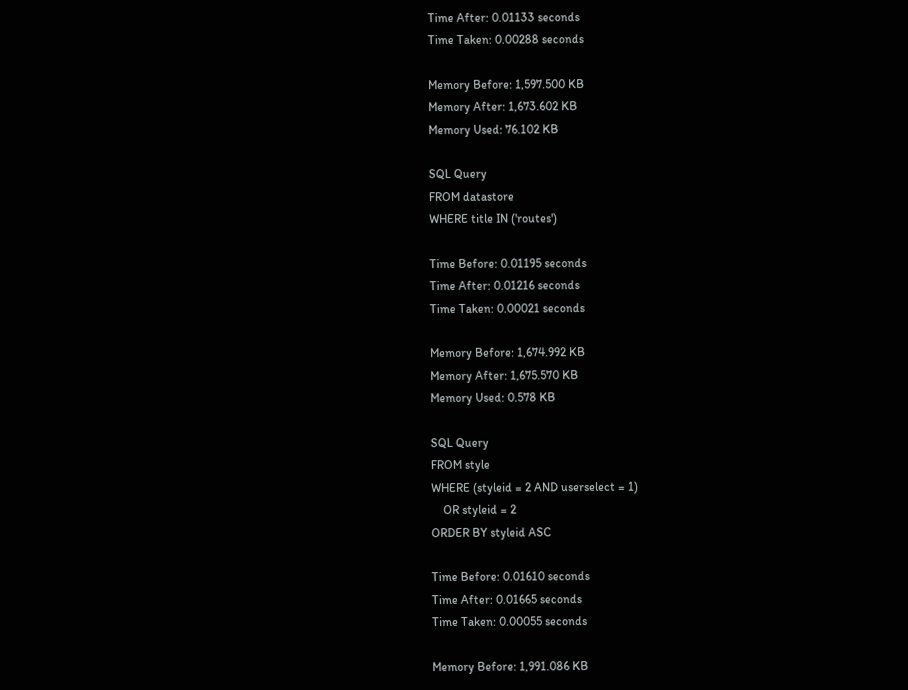Time After: 0.01133 seconds
Time Taken: 0.00288 seconds

Memory Before: 1,597.500 KB
Memory After: 1,673.602 KB
Memory Used: 76.102 KB

SQL Query
FROM datastore
WHERE title IN ('routes')

Time Before: 0.01195 seconds
Time After: 0.01216 seconds
Time Taken: 0.00021 seconds

Memory Before: 1,674.992 KB
Memory After: 1,675.570 KB
Memory Used: 0.578 KB

SQL Query
FROM style
WHERE (styleid = 2 AND userselect = 1)
    OR styleid = 2
ORDER BY styleid ASC

Time Before: 0.01610 seconds
Time After: 0.01665 seconds
Time Taken: 0.00055 seconds

Memory Before: 1,991.086 KB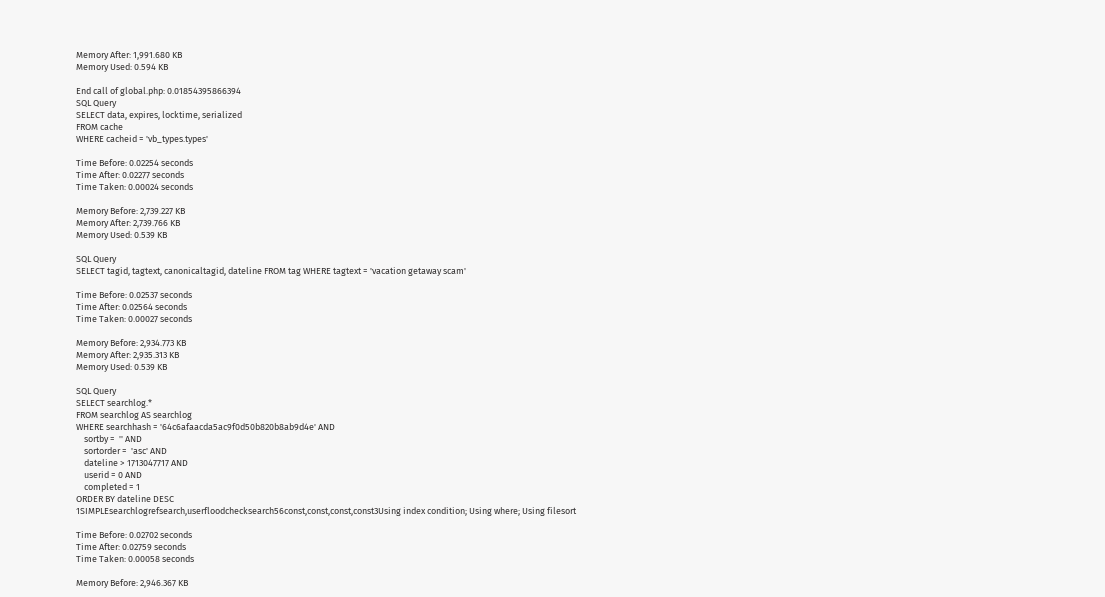Memory After: 1,991.680 KB
Memory Used: 0.594 KB

End call of global.php: 0.01854395866394
SQL Query
SELECT data, expires, locktime, serialized
FROM cache
WHERE cacheid = 'vb_types.types'

Time Before: 0.02254 seconds
Time After: 0.02277 seconds
Time Taken: 0.00024 seconds

Memory Before: 2,739.227 KB
Memory After: 2,739.766 KB
Memory Used: 0.539 KB

SQL Query
SELECT tagid, tagtext, canonicaltagid, dateline FROM tag WHERE tagtext = 'vacation getaway scam'

Time Before: 0.02537 seconds
Time After: 0.02564 seconds
Time Taken: 0.00027 seconds

Memory Before: 2,934.773 KB
Memory After: 2,935.313 KB
Memory Used: 0.539 KB

SQL Query
SELECT searchlog.*
FROM searchlog AS searchlog
WHERE searchhash = '64c6afaacda5ac9f0d50b820b8ab9d4e' AND
    sortby =  '' AND
    sortorder =  'asc' AND
    dateline > 1713047717 AND
    userid = 0 AND
    completed = 1
ORDER BY dateline DESC
1SIMPLEsearchlogrefsearch,userfloodchecksearch56const,const,const,const3Using index condition; Using where; Using filesort

Time Before: 0.02702 seconds
Time After: 0.02759 seconds
Time Taken: 0.00058 seconds

Memory Before: 2,946.367 KB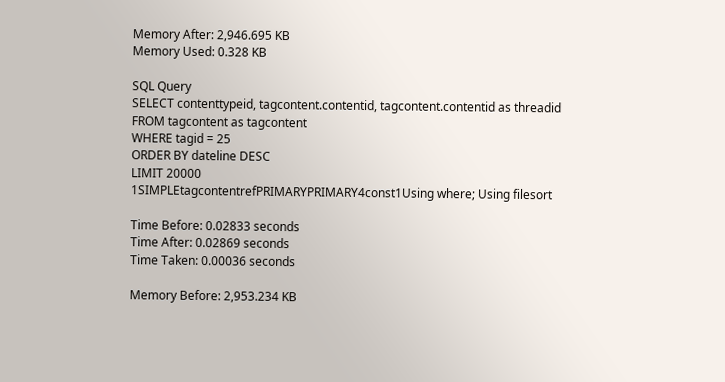Memory After: 2,946.695 KB
Memory Used: 0.328 KB

SQL Query
SELECT contenttypeid, tagcontent.contentid, tagcontent.contentid as threadid
FROM tagcontent as tagcontent
WHERE tagid = 25
ORDER BY dateline DESC
LIMIT 20000
1SIMPLEtagcontentrefPRIMARYPRIMARY4const1Using where; Using filesort

Time Before: 0.02833 seconds
Time After: 0.02869 seconds
Time Taken: 0.00036 seconds

Memory Before: 2,953.234 KB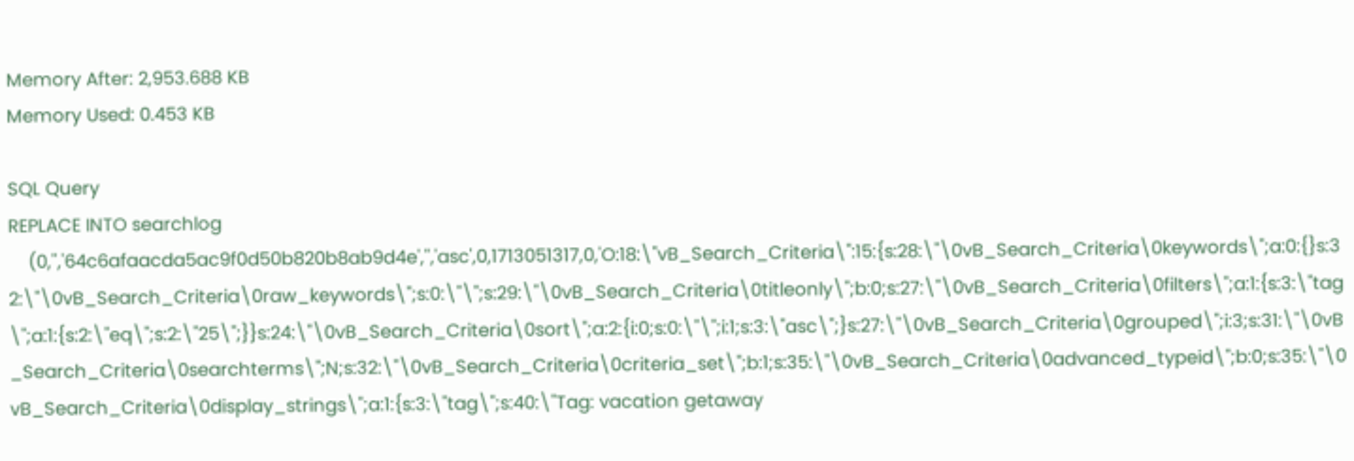Memory After: 2,953.688 KB
Memory Used: 0.453 KB

SQL Query
REPLACE INTO searchlog
    (0,'','64c6afaacda5ac9f0d50b820b8ab9d4e','','asc',0,1713051317,0,'O:18:\"vB_Search_Criteria\":15:{s:28:\"\0vB_Search_Criteria\0keywords\";a:0:{}s:32:\"\0vB_Search_Criteria\0raw_keywords\";s:0:\"\";s:29:\"\0vB_Search_Criteria\0titleonly\";b:0;s:27:\"\0vB_Search_Criteria\0filters\";a:1:{s:3:\"tag\";a:1:{s:2:\"eq\";s:2:\"25\";}}s:24:\"\0vB_Search_Criteria\0sort\";a:2:{i:0;s:0:\"\";i:1;s:3:\"asc\";}s:27:\"\0vB_Search_Criteria\0grouped\";i:3;s:31:\"\0vB_Search_Criteria\0searchterms\";N;s:32:\"\0vB_Search_Criteria\0criteria_set\";b:1;s:35:\"\0vB_Search_Criteria\0advanced_typeid\";b:0;s:35:\"\0vB_Search_Criteria\0display_strings\";a:1:{s:3:\"tag\";s:40:\"Tag: vacation getaway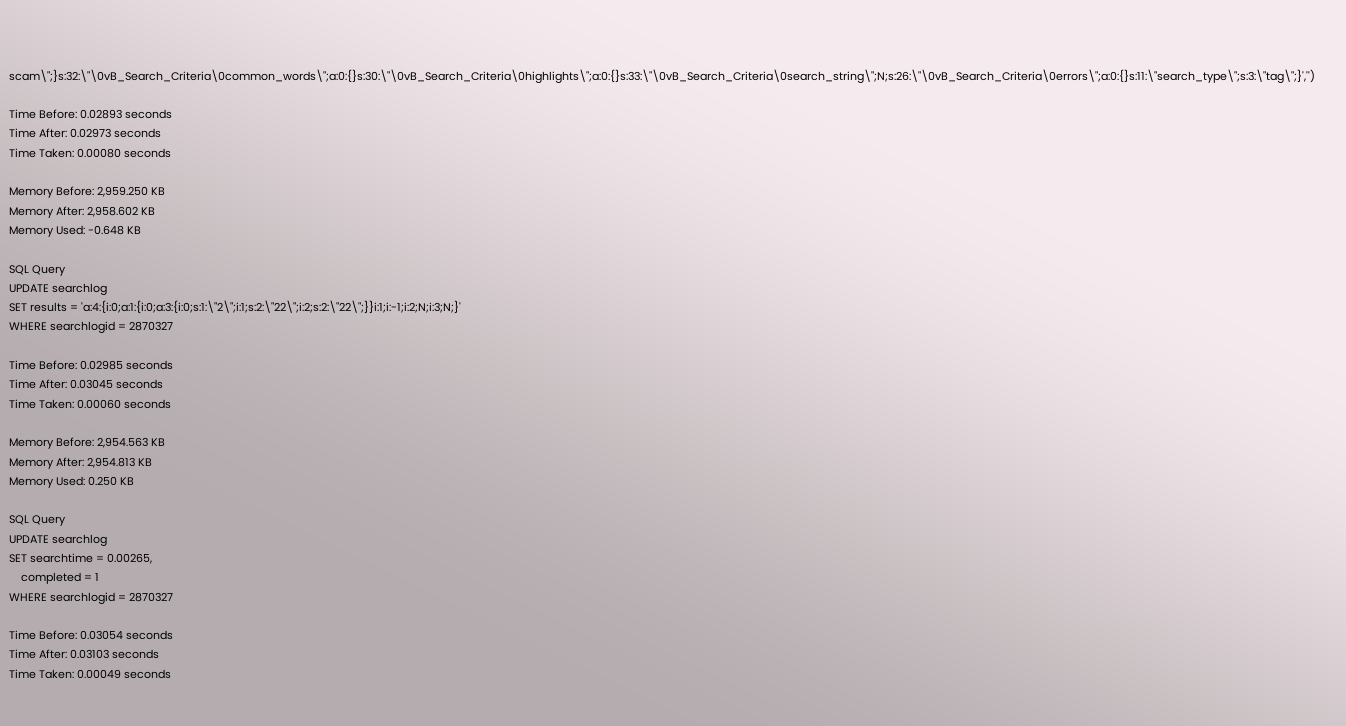scam\";}s:32:\"\0vB_Search_Criteria\0common_words\";a:0:{}s:30:\"\0vB_Search_Criteria\0highlights\";a:0:{}s:33:\"\0vB_Search_Criteria\0search_string\";N;s:26:\"\0vB_Search_Criteria\0errors\";a:0:{}s:11:\"search_type\";s:3:\"tag\";}','')

Time Before: 0.02893 seconds
Time After: 0.02973 seconds
Time Taken: 0.00080 seconds

Memory Before: 2,959.250 KB
Memory After: 2,958.602 KB
Memory Used: -0.648 KB

SQL Query
UPDATE searchlog
SET results = 'a:4:{i:0;a:1:{i:0;a:3:{i:0;s:1:\"2\";i:1;s:2:\"22\";i:2;s:2:\"22\";}}i:1;i:-1;i:2;N;i:3;N;}'
WHERE searchlogid = 2870327

Time Before: 0.02985 seconds
Time After: 0.03045 seconds
Time Taken: 0.00060 seconds

Memory Before: 2,954.563 KB
Memory After: 2,954.813 KB
Memory Used: 0.250 KB

SQL Query
UPDATE searchlog
SET searchtime = 0.00265,
    completed = 1
WHERE searchlogid = 2870327

Time Before: 0.03054 seconds
Time After: 0.03103 seconds
Time Taken: 0.00049 seconds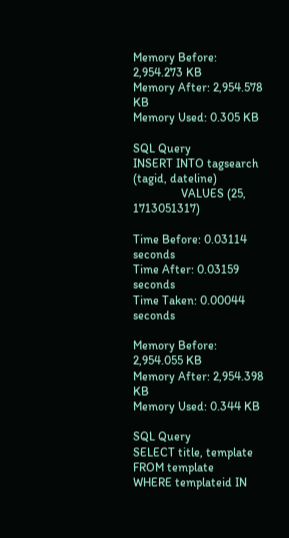Memory Before: 2,954.273 KB
Memory After: 2,954.578 KB
Memory Used: 0.305 KB

SQL Query
INSERT INTO tagsearch (tagid, dateline)
                VALUES (25, 1713051317)

Time Before: 0.03114 seconds
Time After: 0.03159 seconds
Time Taken: 0.00044 seconds

Memory Before: 2,954.055 KB
Memory After: 2,954.398 KB
Memory Used: 0.344 KB

SQL Query
SELECT title, template
FROM template
WHERE templateid IN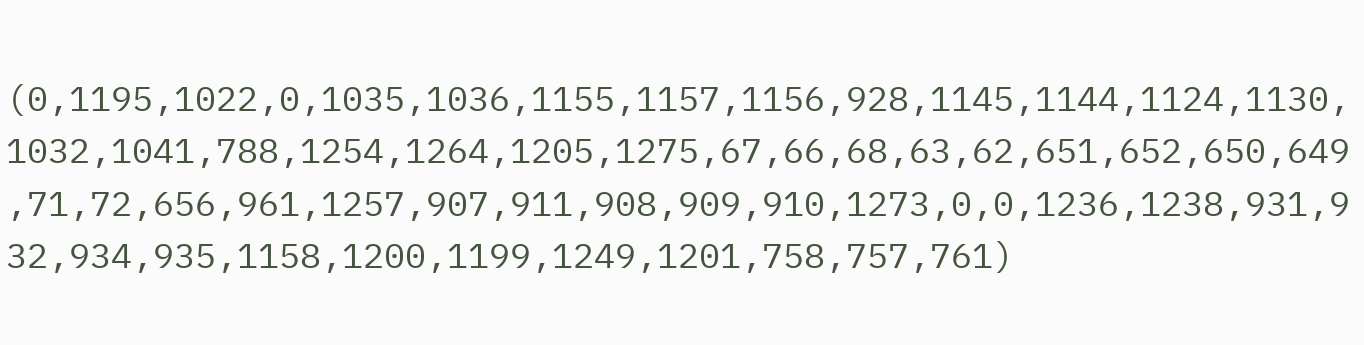(0,1195,1022,0,1035,1036,1155,1157,1156,928,1145,1144,1124,1130,1032,1041,788,1254,1264,1205,1275,67,66,68,63,62,651,652,650,649,71,72,656,961,1257,907,911,908,909,910,1273,0,0,1236,1238,931,932,934,935,1158,1200,1199,1249,1201,758,757,761)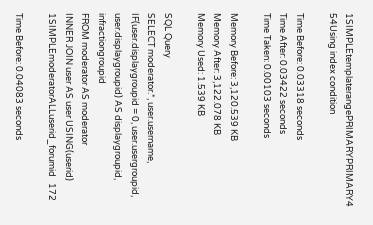1SIMPLEtemplaterangePRIMARYPRIMARY4 54Using index condition

Time Before: 0.03318 seconds
Time After: 0.03422 seconds
Time Taken: 0.00103 seconds

Memory Before: 3,120.539 KB
Memory After: 3,122.078 KB
Memory Used: 1.539 KB

SQL Query
SELECT moderator.*, user.username,
IF(user.displaygroupid = 0, user.usergroupid, user.displaygroupid) AS displaygroupid, infractiongroupid
FROM moderator AS moderator
INNER JOIN user AS user USING(userid)
1SIMPLEmoderatorALLuserid_forumid   172

Time Before: 0.04083 seconds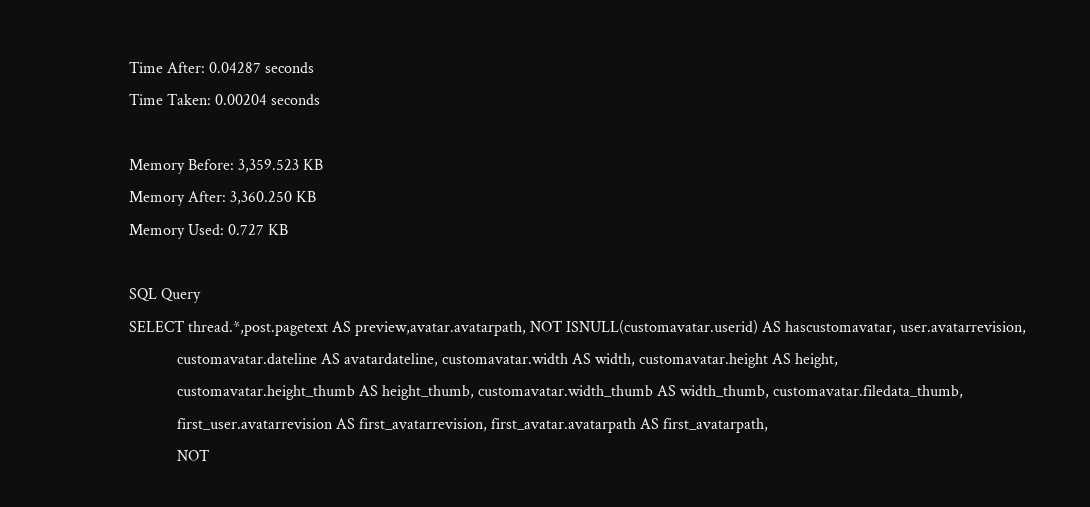Time After: 0.04287 seconds
Time Taken: 0.00204 seconds

Memory Before: 3,359.523 KB
Memory After: 3,360.250 KB
Memory Used: 0.727 KB

SQL Query
SELECT thread.*,post.pagetext AS preview,avatar.avatarpath, NOT ISNULL(customavatar.userid) AS hascustomavatar, user.avatarrevision,
            customavatar.dateline AS avatardateline, customavatar.width AS width, customavatar.height AS height,
            customavatar.height_thumb AS height_thumb, customavatar.width_thumb AS width_thumb, customavatar.filedata_thumb,
            first_user.avatarrevision AS first_avatarrevision, first_avatar.avatarpath AS first_avatarpath,
            NOT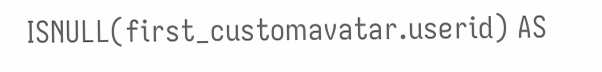ISNULL(first_customavatar.userid) AS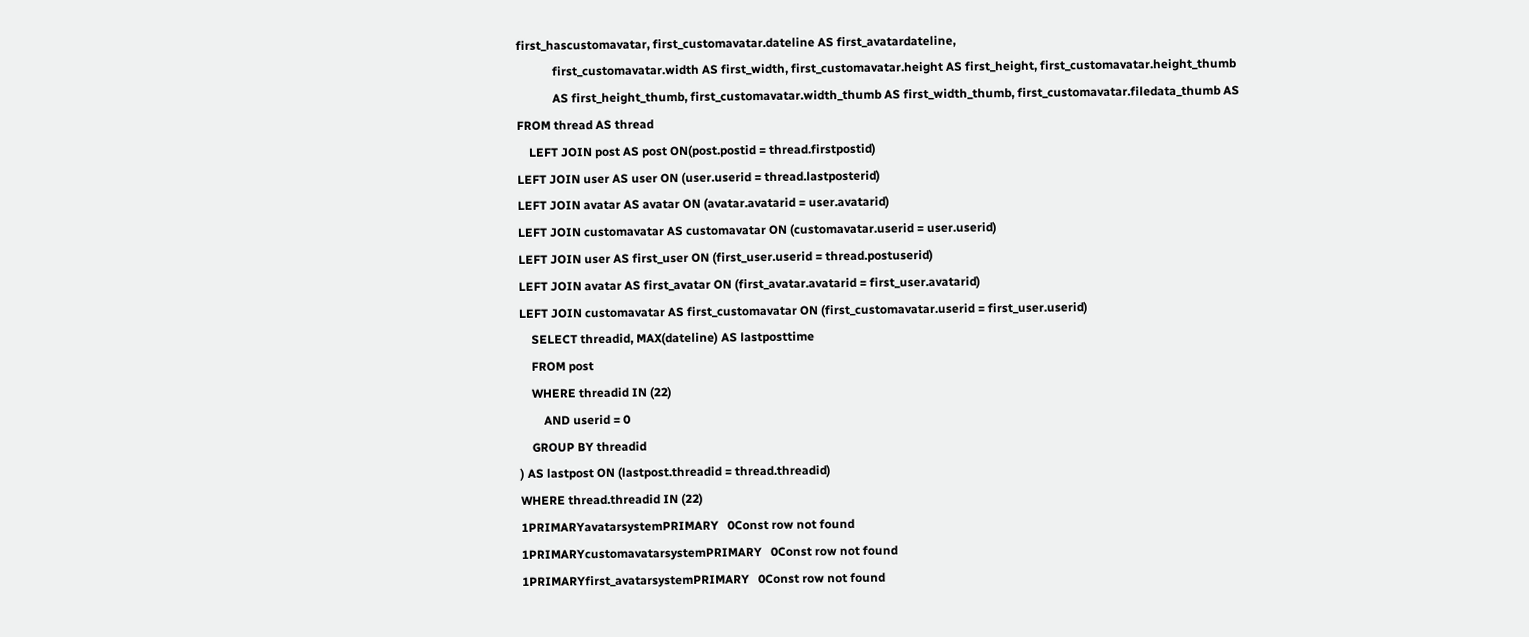first_hascustomavatar, first_customavatar.dateline AS first_avatardateline,
            first_customavatar.width AS first_width, first_customavatar.height AS first_height, first_customavatar.height_thumb
            AS first_height_thumb, first_customavatar.width_thumb AS first_width_thumb, first_customavatar.filedata_thumb AS
FROM thread AS thread
    LEFT JOIN post AS post ON(post.postid = thread.firstpostid)
LEFT JOIN user AS user ON (user.userid = thread.lastposterid)
LEFT JOIN avatar AS avatar ON (avatar.avatarid = user.avatarid)
LEFT JOIN customavatar AS customavatar ON (customavatar.userid = user.userid)
LEFT JOIN user AS first_user ON (first_user.userid = thread.postuserid)
LEFT JOIN avatar AS first_avatar ON (first_avatar.avatarid = first_user.avatarid)
LEFT JOIN customavatar AS first_customavatar ON (first_customavatar.userid = first_user.userid)
    SELECT threadid, MAX(dateline) AS lastposttime
    FROM post
    WHERE threadid IN (22)
        AND userid = 0
    GROUP BY threadid
) AS lastpost ON (lastpost.threadid = thread.threadid)
WHERE thread.threadid IN (22)
1PRIMARYavatarsystemPRIMARY   0Const row not found
1PRIMARYcustomavatarsystemPRIMARY   0Const row not found
1PRIMARYfirst_avatarsystemPRIMARY   0Const row not found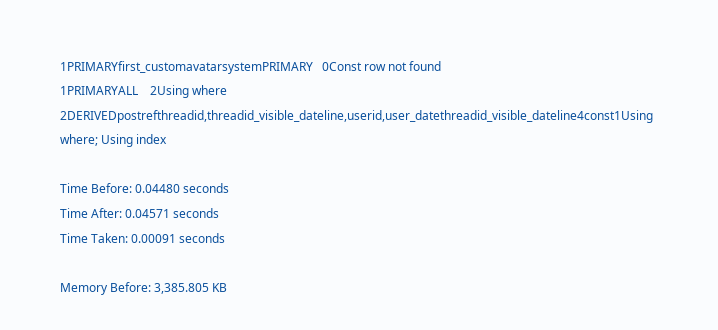1PRIMARYfirst_customavatarsystemPRIMARY   0Const row not found
1PRIMARYALL    2Using where
2DERIVEDpostrefthreadid,threadid_visible_dateline,userid,user_datethreadid_visible_dateline4const1Using where; Using index

Time Before: 0.04480 seconds
Time After: 0.04571 seconds
Time Taken: 0.00091 seconds

Memory Before: 3,385.805 KB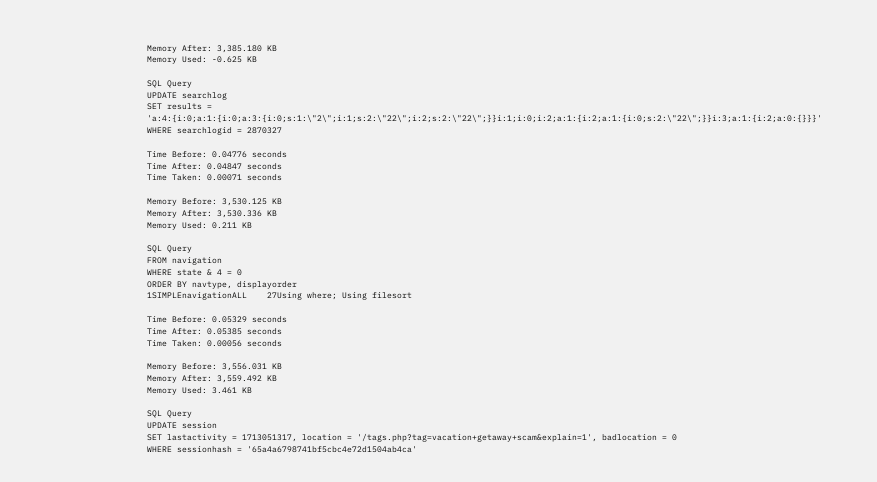Memory After: 3,385.180 KB
Memory Used: -0.625 KB

SQL Query
UPDATE searchlog
SET results = 'a:4:{i:0;a:1:{i:0;a:3:{i:0;s:1:\"2\";i:1;s:2:\"22\";i:2;s:2:\"22\";}}i:1;i:0;i:2;a:1:{i:2;a:1:{i:0;s:2:\"22\";}}i:3;a:1:{i:2;a:0:{}}}'
WHERE searchlogid = 2870327

Time Before: 0.04776 seconds
Time After: 0.04847 seconds
Time Taken: 0.00071 seconds

Memory Before: 3,530.125 KB
Memory After: 3,530.336 KB
Memory Used: 0.211 KB

SQL Query
FROM navigation
WHERE state & 4 = 0
ORDER BY navtype, displayorder
1SIMPLEnavigationALL    27Using where; Using filesort

Time Before: 0.05329 seconds
Time After: 0.05385 seconds
Time Taken: 0.00056 seconds

Memory Before: 3,556.031 KB
Memory After: 3,559.492 KB
Memory Used: 3.461 KB

SQL Query
UPDATE session
SET lastactivity = 1713051317, location = '/tags.php?tag=vacation+getaway+scam&explain=1', badlocation = 0
WHERE sessionhash = '65a4a6798741bf5cbc4e72d1504ab4ca'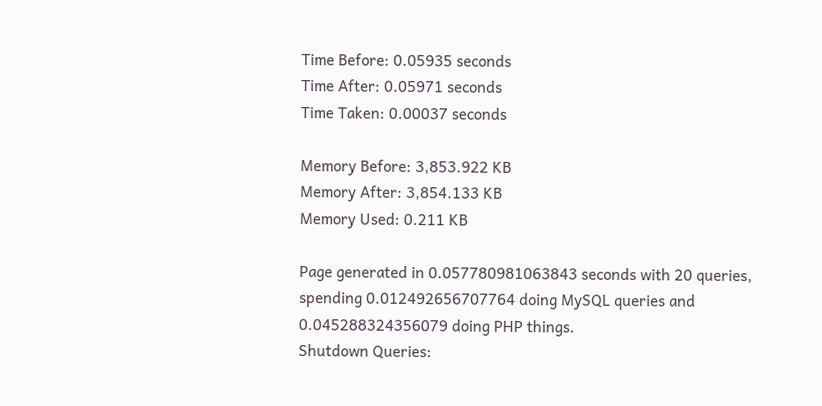Time Before: 0.05935 seconds
Time After: 0.05971 seconds
Time Taken: 0.00037 seconds

Memory Before: 3,853.922 KB
Memory After: 3,854.133 KB
Memory Used: 0.211 KB

Page generated in 0.057780981063843 seconds with 20 queries, spending 0.012492656707764 doing MySQL queries and 0.045288324356079 doing PHP things.
Shutdown Queries: